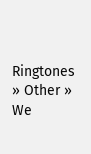Ringtones » Other » We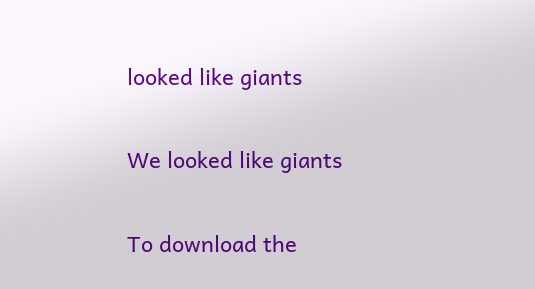looked like giants

We looked like giants

To download the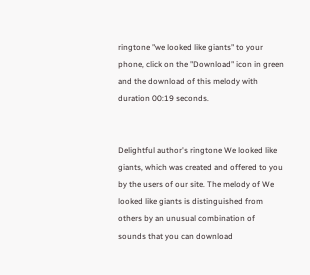ringtone "we looked like giants" to your phone, click on the "Download" icon in green and the download of this melody with duration 00:19 seconds.


Delightful author's ringtone We looked like giants, which was created and offered to you by the users of our site. The melody of We looked like giants is distinguished from others by an unusual combination of sounds that you can download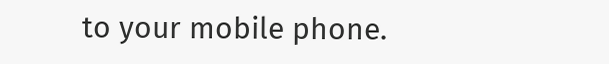to your mobile phone.